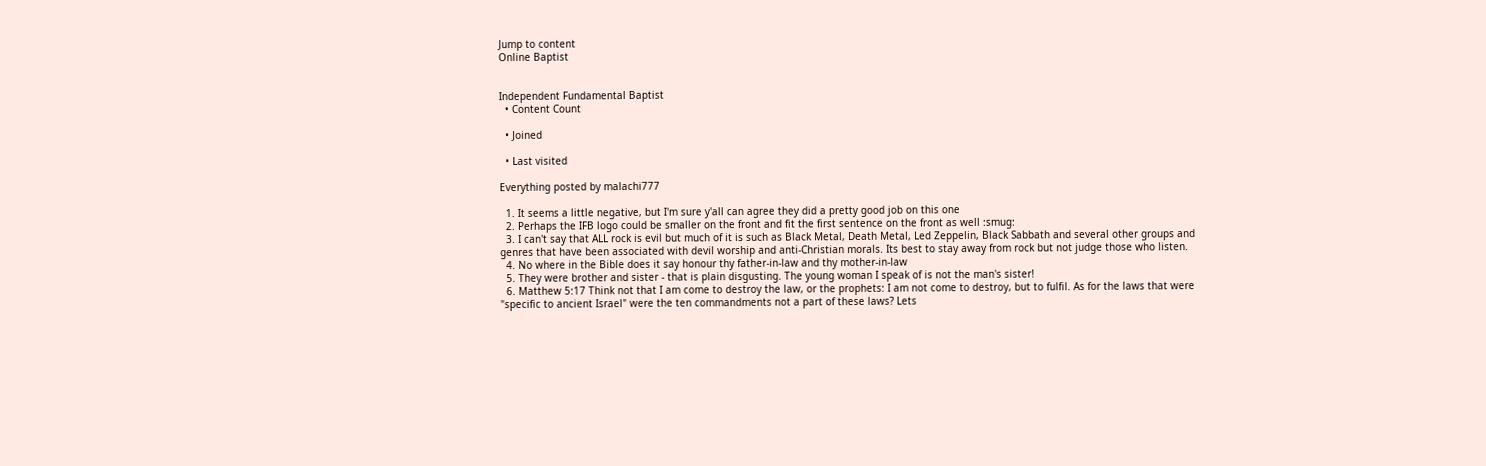Jump to content
Online Baptist


Independent Fundamental Baptist
  • Content Count

  • Joined

  • Last visited

Everything posted by malachi777

  1. It seems a little negative, but I'm sure y'all can agree they did a pretty good job on this one
  2. Perhaps the IFB logo could be smaller on the front and fit the first sentence on the front as well :smug:
  3. I can't say that ALL rock is evil but much of it is such as Black Metal, Death Metal, Led Zeppelin, Black Sabbath and several other groups and genres that have been associated with devil worship and anti-Christian morals. Its best to stay away from rock but not judge those who listen.
  4. No where in the Bible does it say honour thy father-in-law and thy mother-in-law
  5. They were brother and sister - that is plain disgusting. The young woman I speak of is not the man's sister!
  6. Matthew 5:17 Think not that I am come to destroy the law, or the prophets: I am not come to destroy, but to fulfil. As for the laws that were "specific to ancient Israel" were the ten commandments not a part of these laws? Lets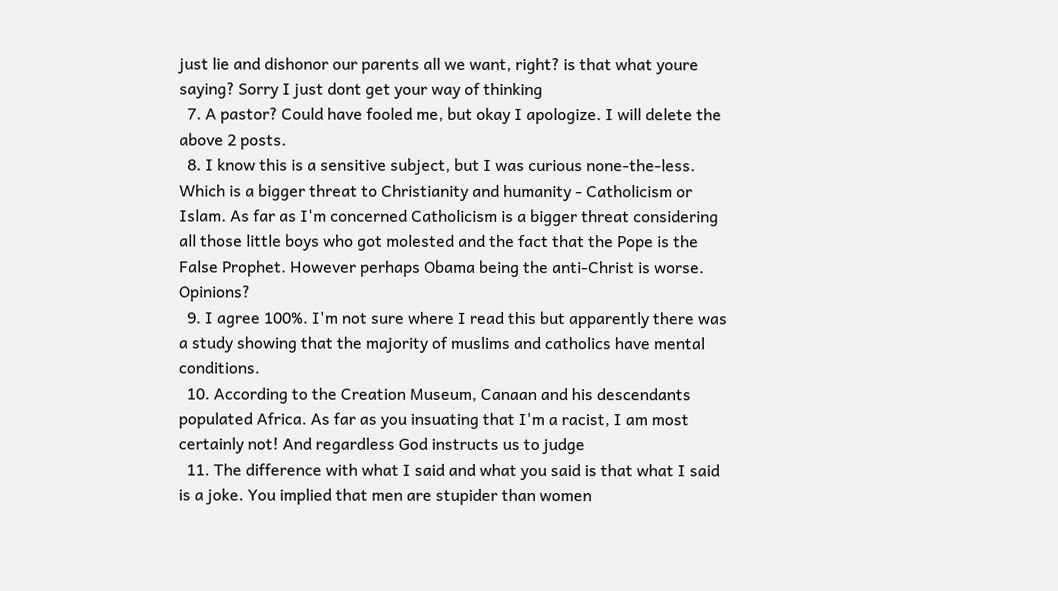just lie and dishonor our parents all we want, right? is that what youre saying? Sorry I just dont get your way of thinking
  7. A pastor? Could have fooled me, but okay I apologize. I will delete the above 2 posts.
  8. I know this is a sensitive subject, but I was curious none-the-less. Which is a bigger threat to Christianity and humanity - Catholicism or Islam. As far as I'm concerned Catholicism is a bigger threat considering all those little boys who got molested and the fact that the Pope is the False Prophet. However perhaps Obama being the anti-Christ is worse. Opinions?
  9. I agree 100%. I'm not sure where I read this but apparently there was a study showing that the majority of muslims and catholics have mental conditions.
  10. According to the Creation Museum, Canaan and his descendants populated Africa. As far as you insuating that I'm a racist, I am most certainly not! And regardless God instructs us to judge
  11. The difference with what I said and what you said is that what I said is a joke. You implied that men are stupider than women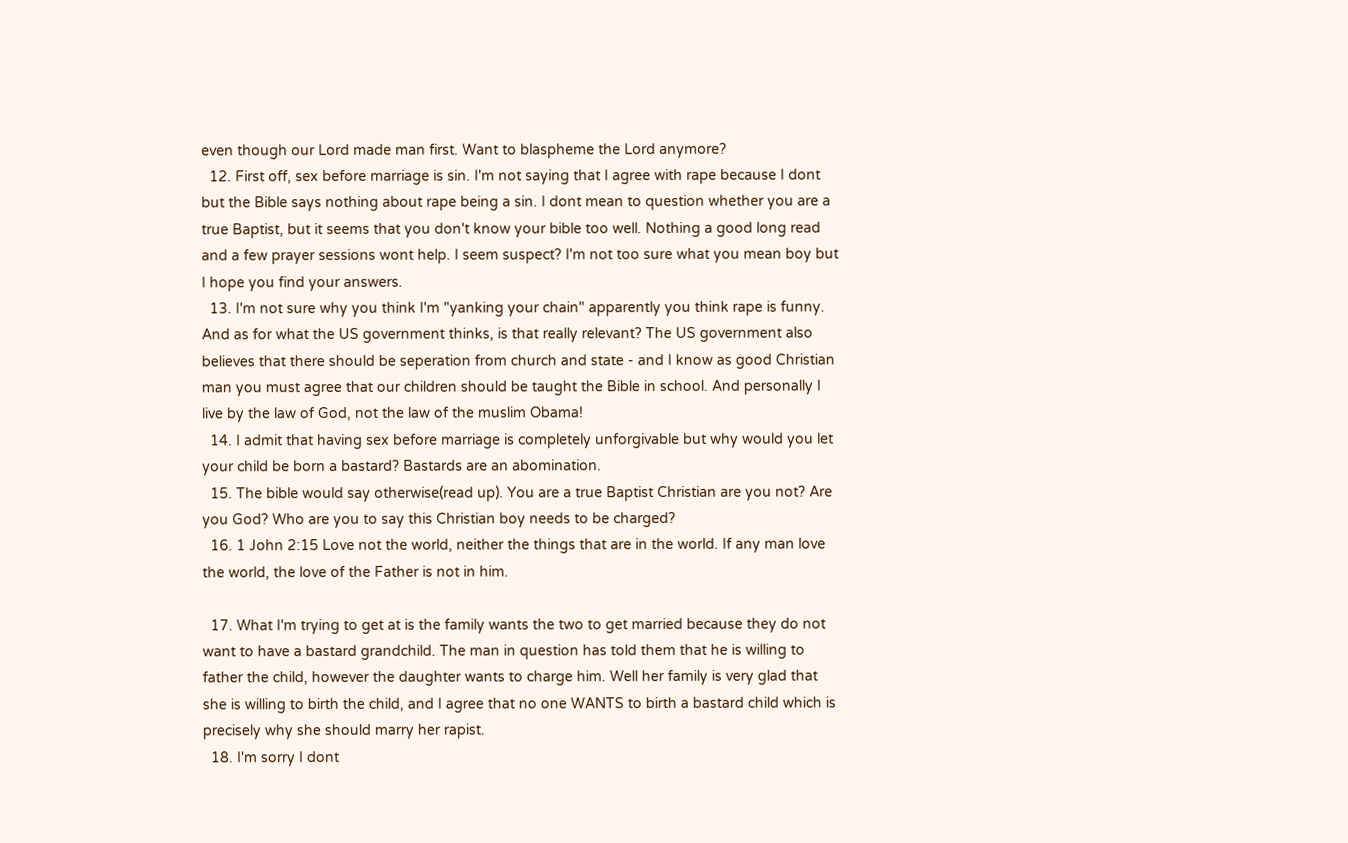even though our Lord made man first. Want to blaspheme the Lord anymore?
  12. First off, sex before marriage is sin. I'm not saying that I agree with rape because I dont but the Bible says nothing about rape being a sin. I dont mean to question whether you are a true Baptist, but it seems that you don't know your bible too well. Nothing a good long read and a few prayer sessions wont help. I seem suspect? I'm not too sure what you mean boy but I hope you find your answers.
  13. I'm not sure why you think I'm "yanking your chain" apparently you think rape is funny. And as for what the US government thinks, is that really relevant? The US government also believes that there should be seperation from church and state - and I know as good Christian man you must agree that our children should be taught the Bible in school. And personally I live by the law of God, not the law of the muslim Obama!
  14. I admit that having sex before marriage is completely unforgivable but why would you let your child be born a bastard? Bastards are an abomination.
  15. The bible would say otherwise(read up). You are a true Baptist Christian are you not? Are you God? Who are you to say this Christian boy needs to be charged?
  16. 1 John 2:15 Love not the world, neither the things that are in the world. If any man love the world, the love of the Father is not in him.

  17. What I'm trying to get at is the family wants the two to get married because they do not want to have a bastard grandchild. The man in question has told them that he is willing to father the child, however the daughter wants to charge him. Well her family is very glad that she is willing to birth the child, and I agree that no one WANTS to birth a bastard child which is precisely why she should marry her rapist.
  18. I'm sorry I dont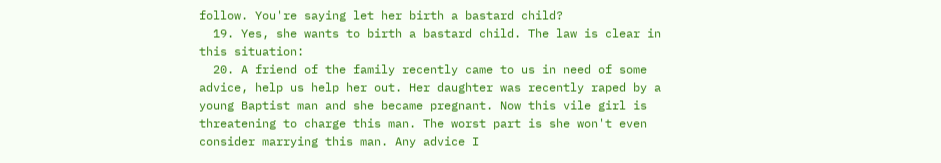follow. You're saying let her birth a bastard child?
  19. Yes, she wants to birth a bastard child. The law is clear in this situation:
  20. A friend of the family recently came to us in need of some advice, help us help her out. Her daughter was recently raped by a young Baptist man and she became pregnant. Now this vile girl is threatening to charge this man. The worst part is she won't even consider marrying this man. Any advice I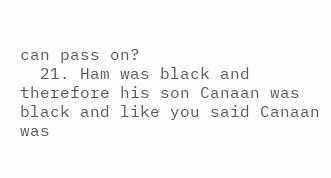can pass on?
  21. Ham was black and therefore his son Canaan was black and like you said Canaan was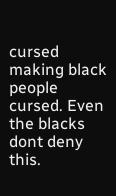cursed making black people cursed. Even the blacks dont deny this.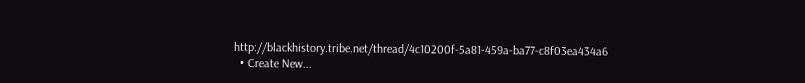http://blackhistory.tribe.net/thread/4c10200f-5a81-459a-ba77-c8f03ea434a6
  • Create New...